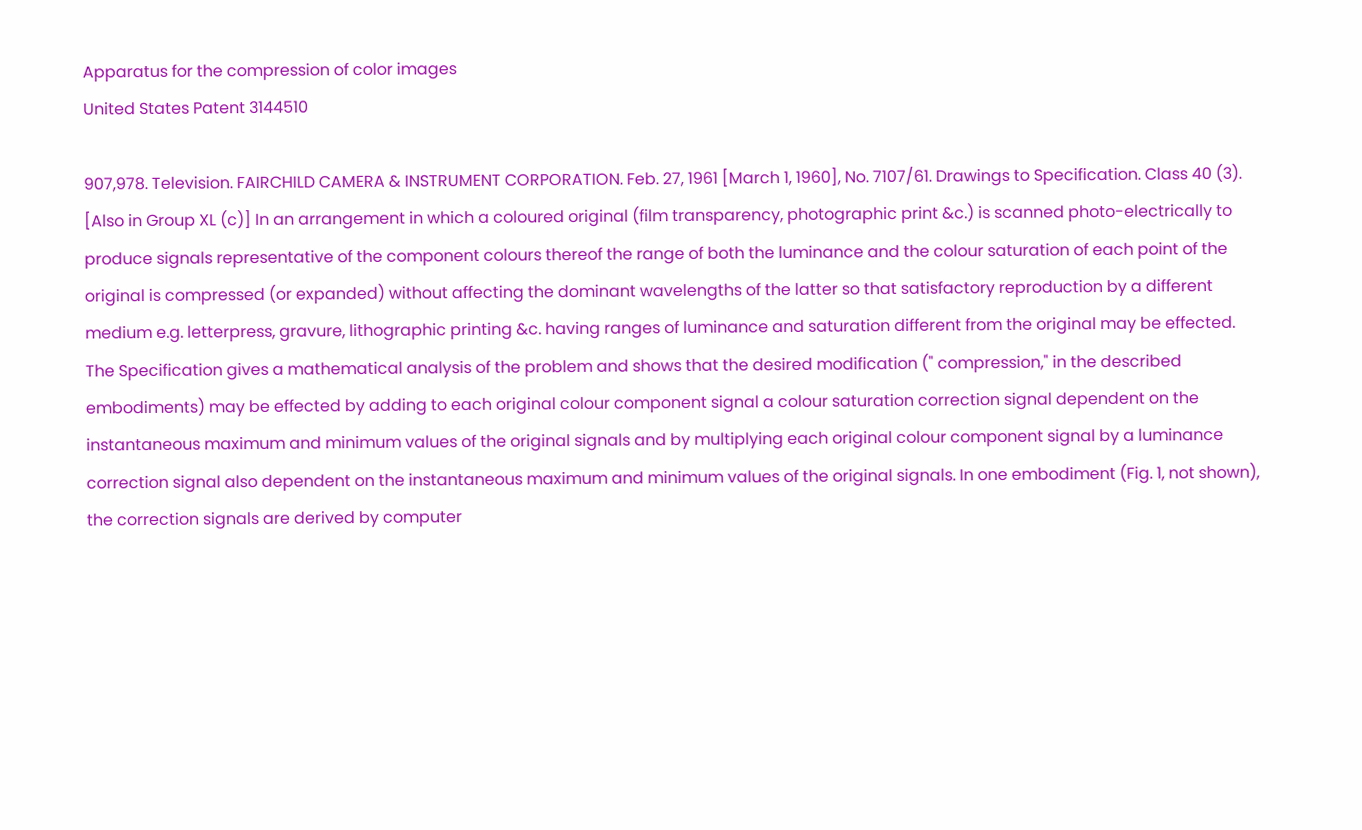Apparatus for the compression of color images
United States Patent 3144510

907,978. Television. FAIRCHILD CAMERA & INSTRUMENT CORPORATION. Feb. 27, 1961 [March 1, 1960], No. 7107/61. Drawings to Specification. Class 40 (3). [Also in Group XL (c)] In an arrangement in which a coloured original (film transparency, photographic print &c.) is scanned photo-electrically to produce signals representative of the component colours thereof the range of both the luminance and the colour saturation of each point of the original is compressed (or expanded) without affecting the dominant wavelengths of the latter so that satisfactory reproduction by a different medium e.g. letterpress, gravure, lithographic printing &c. having ranges of luminance and saturation different from the original may be effected. The Specification gives a mathematical analysis of the problem and shows that the desired modification (" compression," in the described embodiments) may be effected by adding to each original colour component signal a colour saturation correction signal dependent on the instantaneous maximum and minimum values of the original signals and by multiplying each original colour component signal by a luminance correction signal also dependent on the instantaneous maximum and minimum values of the original signals. In one embodiment (Fig. 1, not shown), the correction signals are derived by computer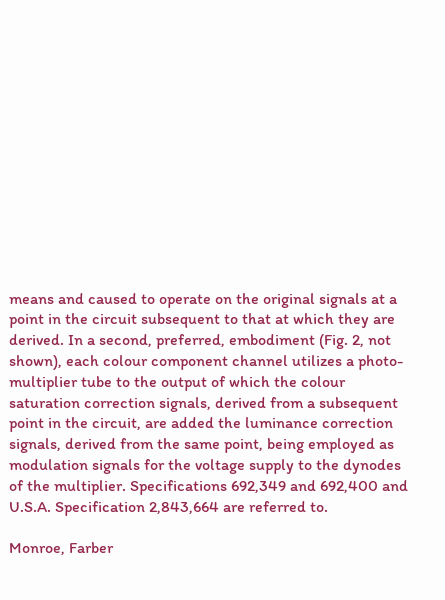means and caused to operate on the original signals at a point in the circuit subsequent to that at which they are derived. In a second, preferred, embodiment (Fig. 2, not shown), each colour component channel utilizes a photo-multiplier tube to the output of which the colour saturation correction signals, derived from a subsequent point in the circuit, are added the luminance correction signals, derived from the same point, being employed as modulation signals for the voltage supply to the dynodes of the multiplier. Specifications 692,349 and 692,400 and U.S.A. Specification 2,843,664 are referred to.

Monroe, Farber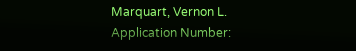Marquart, Vernon L.
Application Number: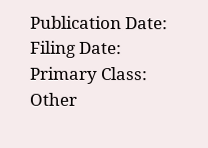Publication Date:
Filing Date:
Primary Class:
Other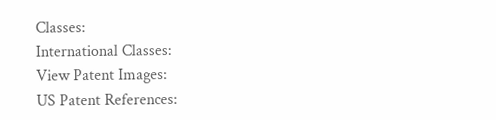Classes:
International Classes:
View Patent Images:
US Patent References: